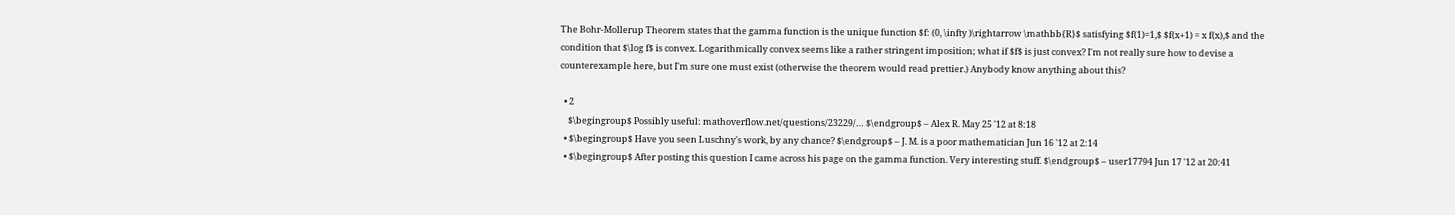The Bohr-Mollerup Theorem states that the gamma function is the unique function $f: (0, \infty )\rightarrow \mathbb{R}$ satisfying $f(1)=1,$ $f(x+1) = x f(x),$ and the condition that $\log f$ is convex. Logarithmically convex seems like a rather stringent imposition; what if $f$ is just convex? I'm not really sure how to devise a counterexample here, but I'm sure one must exist (otherwise the theorem would read prettier.) Anybody know anything about this?

  • 2
    $\begingroup$ Possibly useful: mathoverflow.net/questions/23229/… $\endgroup$ – Alex R. May 25 '12 at 8:18
  • $\begingroup$ Have you seen Luschny's work, by any chance? $\endgroup$ – J. M. is a poor mathematician Jun 16 '12 at 2:14
  • $\begingroup$ After posting this question I came across his page on the gamma function. Very interesting stuff. $\endgroup$ – user17794 Jun 17 '12 at 20:41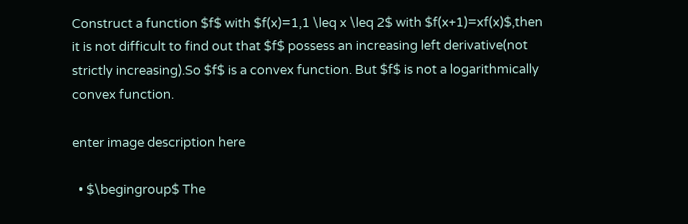Construct a function $f$ with $f(x)=1,1 \leq x \leq 2$ with $f(x+1)=xf(x)$,then it is not difficult to find out that $f$ possess an increasing left derivative(not strictly increasing).So $f$ is a convex function. But $f$ is not a logarithmically convex function.

enter image description here

  • $\begingroup$ The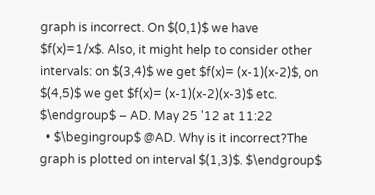graph is incorrect. On $(0,1)$ we have $f(x)=1/x$. Also, it might help to consider other intervals: on $(3,4)$ we get $f(x)= (x-1)(x-2)$, on $(4,5)$ we get $f(x)= (x-1)(x-2)(x-3)$ etc. $\endgroup$ – AD. May 25 '12 at 11:22
  • $\begingroup$ @AD. Why is it incorrect?The graph is plotted on interval $(1,3)$. $\endgroup$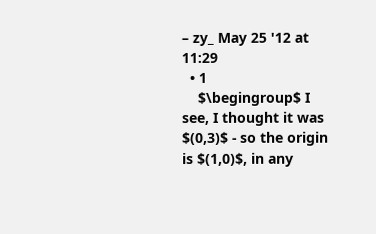– zy_ May 25 '12 at 11:29
  • 1
    $\begingroup$ I see, I thought it was $(0,3)$ - so the origin is $(1,0)$, in any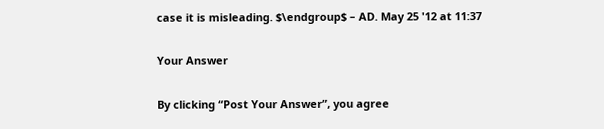case it is misleading. $\endgroup$ – AD. May 25 '12 at 11:37

Your Answer

By clicking “Post Your Answer”, you agree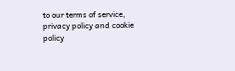to our terms of service, privacy policy and cookie policy